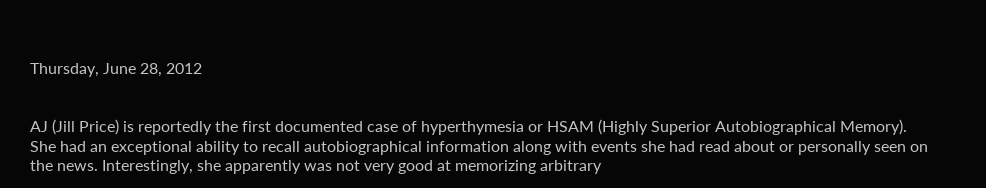Thursday, June 28, 2012


AJ (Jill Price) is reportedly the first documented case of hyperthymesia or HSAM (Highly Superior Autobiographical Memory). She had an exceptional ability to recall autobiographical information along with events she had read about or personally seen on the news. Interestingly, she apparently was not very good at memorizing arbitrary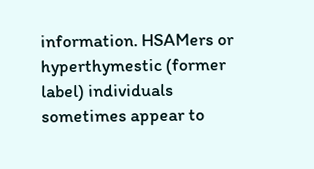information. HSAMers or hyperthymestic (former label) individuals sometimes appear to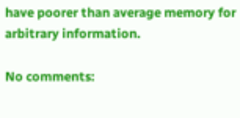have poorer than average memory for arbitrary information.

No comments: